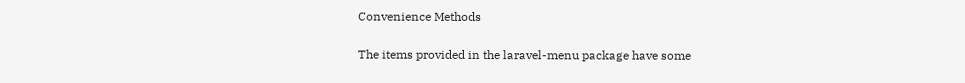Convenience Methods

The items provided in the laravel-menu package have some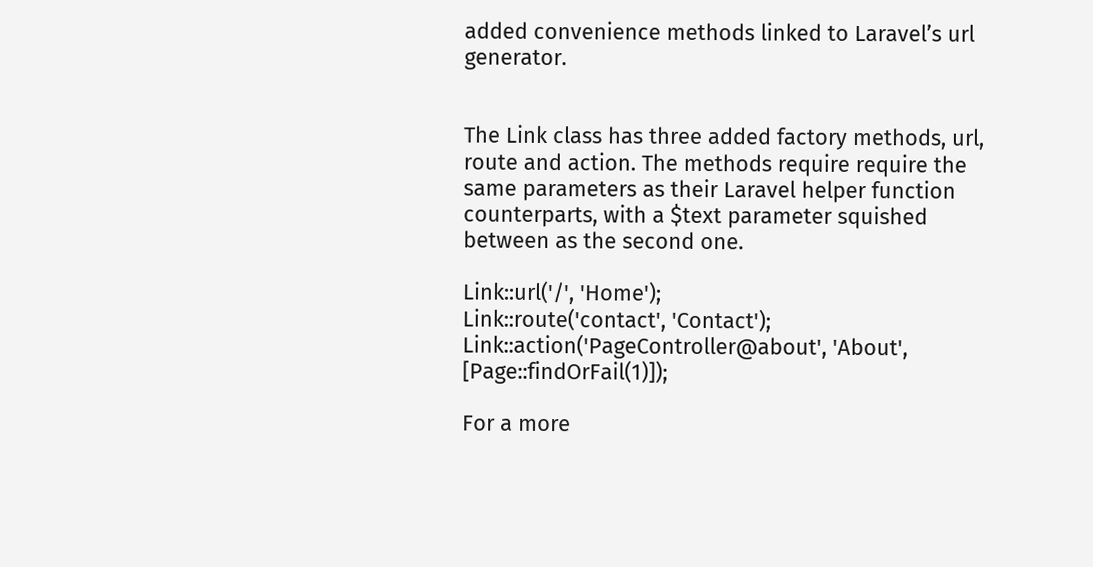added convenience methods linked to Laravel’s url generator.


The Link class has three added factory methods, url, route and action. The methods require require the same parameters as their Laravel helper function counterparts, with a $text parameter squished between as the second one.

Link::url('/', 'Home');
Link::route('contact', 'Contact');
Link::action('PageController@about', 'About', [Page::findOrFail(1)]);

For a more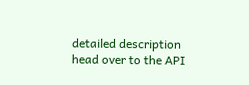detailed description head over to the API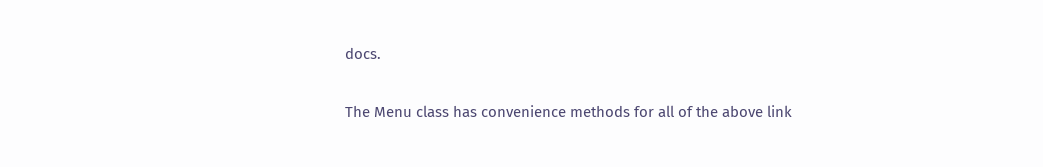docs.


The Menu class has convenience methods for all of the above link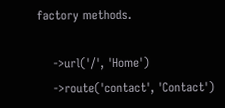factory methods.

    ->url('/', 'Home')
    ->route('contact', 'Contact')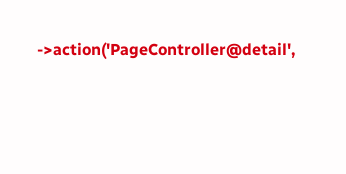->action('PageController@detail',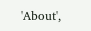'About',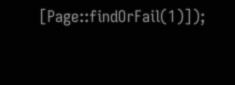[Page::findOrFail(1)]);